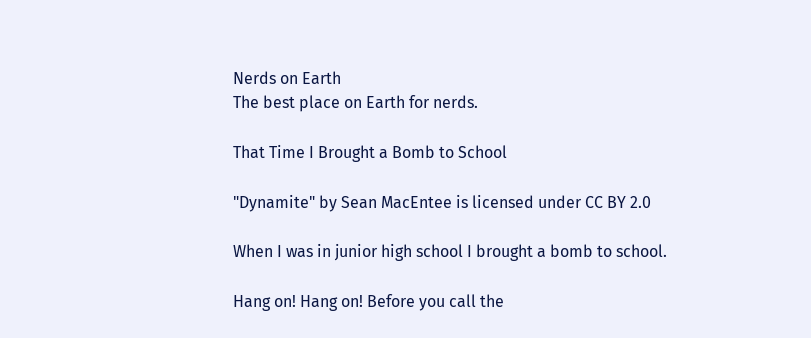Nerds on Earth
The best place on Earth for nerds.

That Time I Brought a Bomb to School

"Dynamite" by Sean MacEntee is licensed under CC BY 2.0

When I was in junior high school I brought a bomb to school.

Hang on! Hang on! Before you call the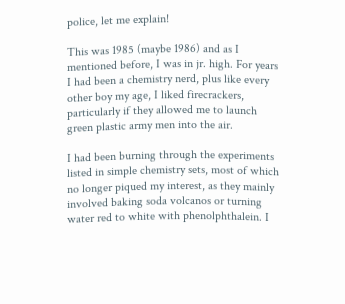police, let me explain!

This was 1985 (maybe 1986) and as I mentioned before, I was in jr. high. For years I had been a chemistry nerd, plus like every other boy my age, I liked firecrackers, particularly if they allowed me to launch green plastic army men into the air.

I had been burning through the experiments listed in simple chemistry sets, most of which no longer piqued my interest, as they mainly involved baking soda volcanos or turning water red to white with phenolphthalein. I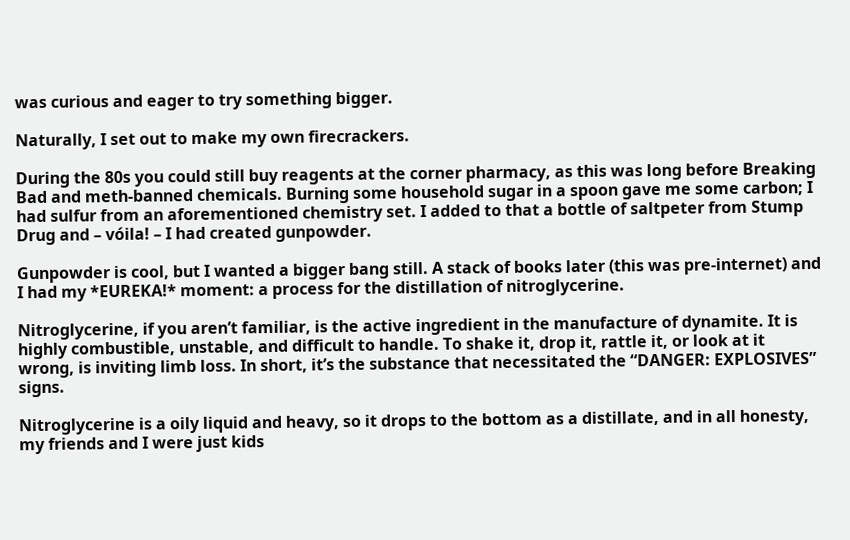was curious and eager to try something bigger.

Naturally, I set out to make my own firecrackers.

During the 80s you could still buy reagents at the corner pharmacy, as this was long before Breaking Bad and meth-banned chemicals. Burning some household sugar in a spoon gave me some carbon; I had sulfur from an aforementioned chemistry set. I added to that a bottle of saltpeter from Stump Drug and – vóila! – I had created gunpowder.

Gunpowder is cool, but I wanted a bigger bang still. A stack of books later (this was pre-internet) and I had my *EUREKA!* moment: a process for the distillation of nitroglycerine.

Nitroglycerine, if you aren’t familiar, is the active ingredient in the manufacture of dynamite. It is highly combustible, unstable, and difficult to handle. To shake it, drop it, rattle it, or look at it wrong, is inviting limb loss. In short, it’s the substance that necessitated the “DANGER: EXPLOSIVES” signs.

Nitroglycerine is a oily liquid and heavy, so it drops to the bottom as a distillate, and in all honesty, my friends and I were just kids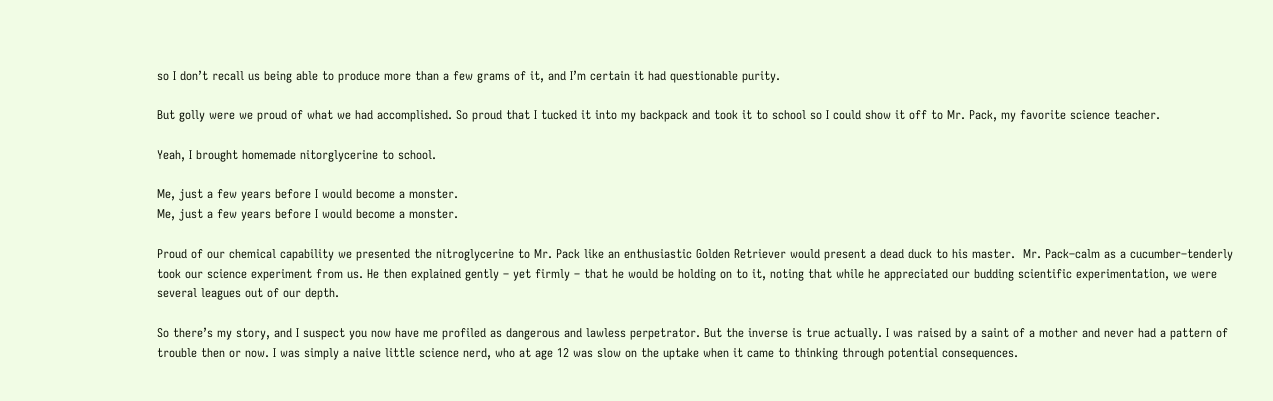so I don’t recall us being able to produce more than a few grams of it, and I’m certain it had questionable purity.

But golly were we proud of what we had accomplished. So proud that I tucked it into my backpack and took it to school so I could show it off to Mr. Pack, my favorite science teacher.

Yeah, I brought homemade nitorglycerine to school.

Me, just a few years before I would become a monster.
Me, just a few years before I would become a monster.

Proud of our chemical capability we presented the nitroglycerine to Mr. Pack like an enthusiastic Golden Retriever would present a dead duck to his master.  Mr. Pack–calm as a cucumber–tenderly took our science experiment from us. He then explained gently – yet firmly – that he would be holding on to it, noting that while he appreciated our budding scientific experimentation, we were several leagues out of our depth.

So there’s my story, and I suspect you now have me profiled as dangerous and lawless perpetrator. But the inverse is true actually. I was raised by a saint of a mother and never had a pattern of trouble then or now. I was simply a naive little science nerd, who at age 12 was slow on the uptake when it came to thinking through potential consequences.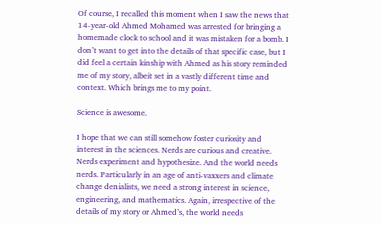Of course, I recalled this moment when I saw the news that 14-year-old Ahmed Mohamed was arrested for bringing a homemade clock to school and it was mistaken for a bomb. I don’t want to get into the details of that specific case, but I did feel a certain kinship with Ahmed as his story reminded me of my story, albeit set in a vastly different time and context. Which brings me to my point.

Science is awesome.

I hope that we can still somehow foster curiosity and interest in the sciences. Nerds are curious and creative. Nerds experiment and hypothesize. And the world needs nerds. Particularly in an age of anti-vaxxers and climate change denialists, we need a strong interest in science, engineering, and mathematics. Again, irrespective of the details of my story or Ahmed’s, the world needs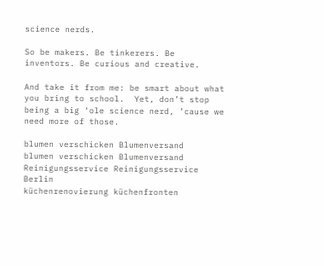science nerds.

So be makers. Be tinkerers. Be inventors. Be curious and creative.

And take it from me: be smart about what you bring to school.  Yet, don’t stop being a big ‘ole science nerd, ’cause we need more of those.

blumen verschicken Blumenversand
blumen verschicken Blumenversand
Reinigungsservice Reinigungsservice Berlin
küchenrenovierung küchenfronten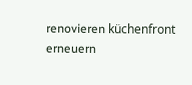renovieren küchenfront erneuern